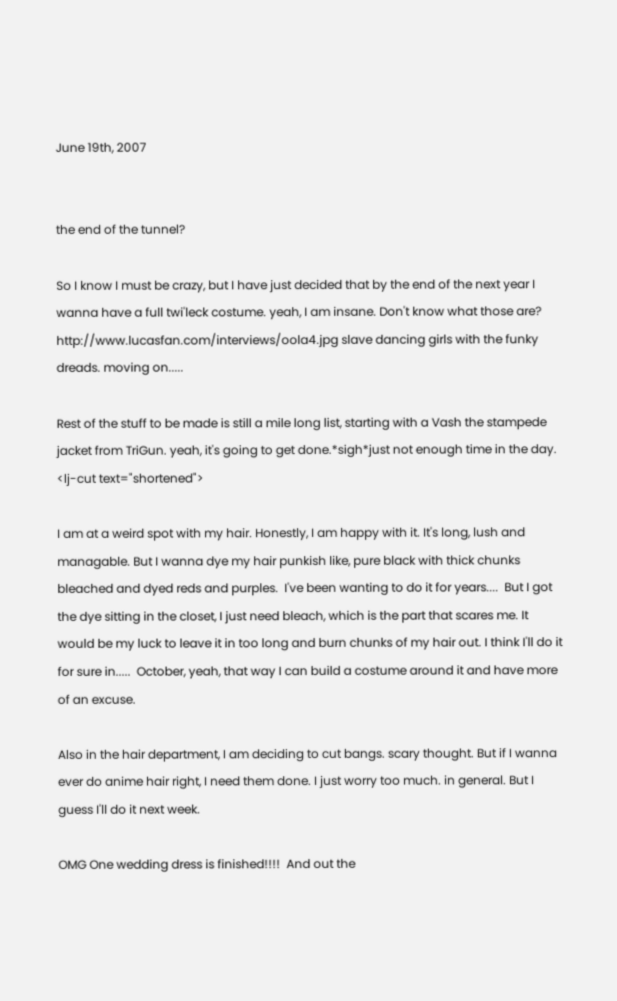June 19th, 2007


the end of the tunnel?

So I know I must be crazy, but I have just decided that by the end of the next year I wanna have a full twi'leck costume. yeah, I am insane. Don't know what those are? http://www.lucasfan.com/interviews/oola4.jpg slave dancing girls with the funky dreads. moving on.....

Rest of the stuff to be made is still a mile long list, starting with a Vash the stampede jacket from TriGun. yeah, it's going to get done.*sigh*just not enough time in the day.
<lj-cut text="shortened">

I am at a weird spot with my hair. Honestly, I am happy with it. It's long, lush and managable. But I wanna dye my hair punkish like, pure black with thick chunks bleached and dyed reds and purples.  I've been wanting to do it for years....  But I got the dye sitting in the closet, I just need bleach, which is the part that scares me. It would be my luck to leave it in too long and burn chunks of my hair out. I think I'll do it for sure in.....  October, yeah, that way I can build a costume around it and have more of an excuse.

Also in the hair department, I am deciding to cut bangs. scary thought. But if I wanna ever do anime hair right, I need them done. I just worry too much. in general. But I guess I'll do it next week.

OMG One wedding dress is finished!!!!  And out the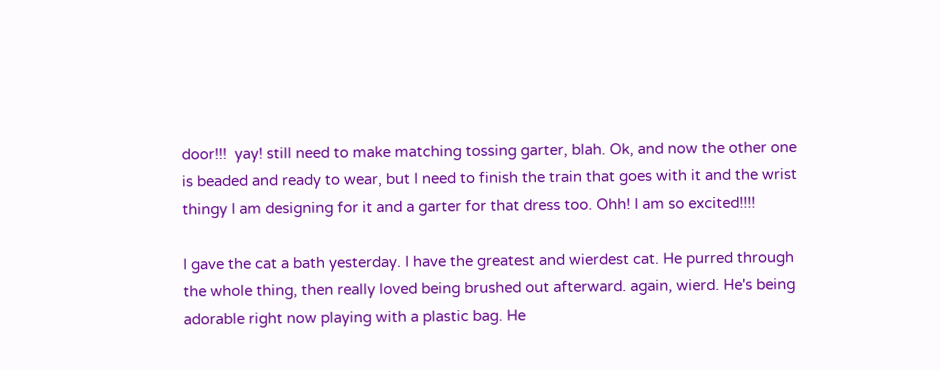door!!!  yay! still need to make matching tossing garter, blah. Ok, and now the other one is beaded and ready to wear, but I need to finish the train that goes with it and the wrist thingy I am designing for it and a garter for that dress too. Ohh! I am so excited!!!!

I gave the cat a bath yesterday. I have the greatest and wierdest cat. He purred through the whole thing, then really loved being brushed out afterward. again, wierd. He's being adorable right now playing with a plastic bag. He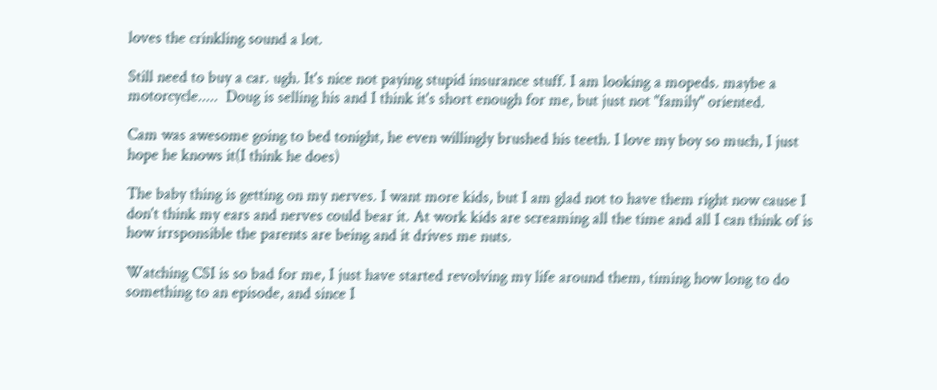loves the crinkling sound a lot.

Still need to buy a car. ugh. It's nice not paying stupid insurance stuff. I am looking a mopeds. maybe a motorcycle.....  Doug is selling his and I think it's short enough for me, but just not "family" oriented.

Cam was awesome going to bed tonight, he even willingly brushed his teeth. I love my boy so much, I just hope he knows it(I think he does)

The baby thing is getting on my nerves. I want more kids, but I am glad not to have them right now cause I don't think my ears and nerves could bear it. At work kids are screaming all the time and all I can think of is how irrsponsible the parents are being and it drives me nuts.

Watching CSI is so bad for me, I just have started revolving my life around them, timing how long to do something to an episode, and since I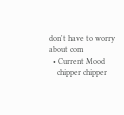don't have to worry about com
  • Current Mood
    chipper chipper